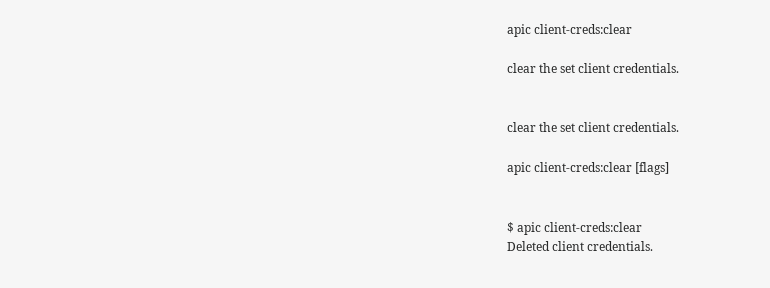apic client-creds:clear

clear the set client credentials.


clear the set client credentials.

apic client-creds:clear [flags]


$ apic client-creds:clear
Deleted client credentials.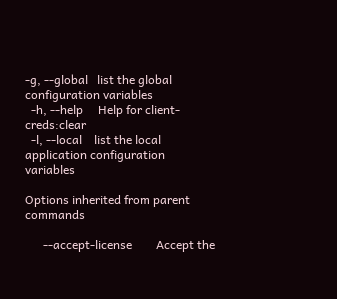-g, --global   list the global configuration variables
  -h, --help     Help for client-creds:clear
  -l, --local    list the local application configuration variables

Options inherited from parent commands

      --accept-license        Accept the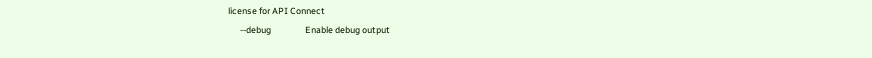license for API Connect
      --debug                 Enable debug output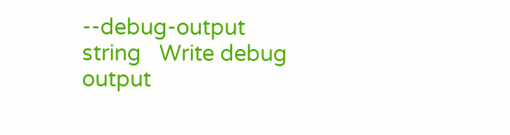--debug-output string   Write debug output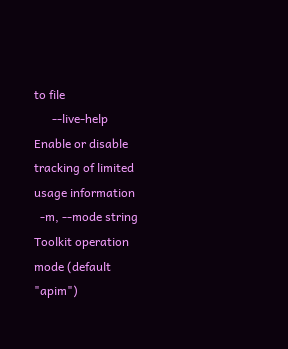to file
      --live-help             Enable or disable tracking of limited usage information
  -m, --mode string           Toolkit operation mode (default "apim")